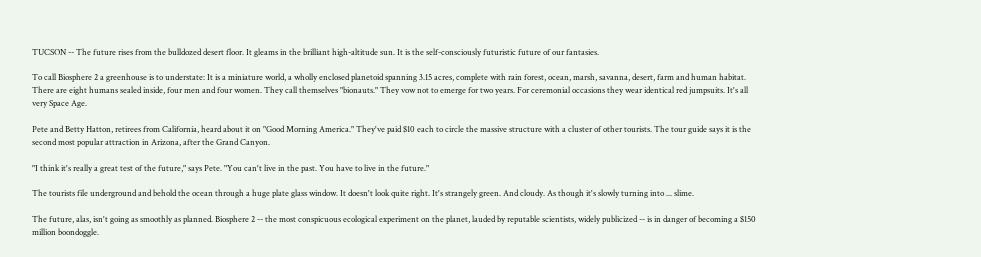TUCSON -- The future rises from the bulldozed desert floor. It gleams in the brilliant high-altitude sun. It is the self-consciously futuristic future of our fantasies.

To call Biosphere 2 a greenhouse is to understate: It is a miniature world, a wholly enclosed planetoid spanning 3.15 acres, complete with rain forest, ocean, marsh, savanna, desert, farm and human habitat. There are eight humans sealed inside, four men and four women. They call themselves "bionauts." They vow not to emerge for two years. For ceremonial occasions they wear identical red jumpsuits. It's all very Space Age.

Pete and Betty Hatton, retirees from California, heard about it on "Good Morning America." They've paid $10 each to circle the massive structure with a cluster of other tourists. The tour guide says it is the second most popular attraction in Arizona, after the Grand Canyon.

"I think it's really a great test of the future," says Pete. "You can't live in the past. You have to live in the future."

The tourists file underground and behold the ocean through a huge plate glass window. It doesn't look quite right. It's strangely green. And cloudy. As though it's slowly turning into ... slime.

The future, alas, isn't going as smoothly as planned. Biosphere 2 -- the most conspicuous ecological experiment on the planet, lauded by reputable scientists, widely publicized -- is in danger of becoming a $150 million boondoggle.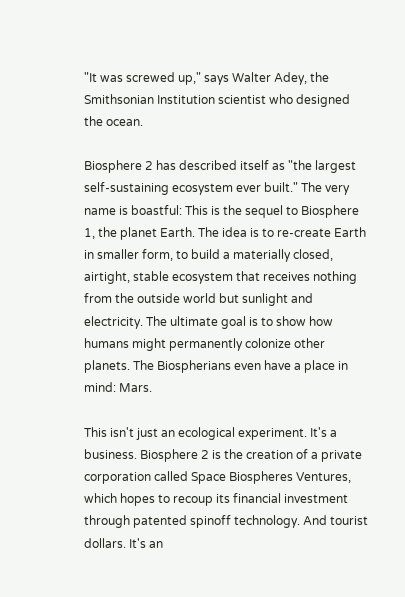"It was screwed up," says Walter Adey, the Smithsonian Institution scientist who designed the ocean.

Biosphere 2 has described itself as "the largest self-sustaining ecosystem ever built." The very name is boastful: This is the sequel to Biosphere 1, the planet Earth. The idea is to re-create Earth in smaller form, to build a materially closed, airtight, stable ecosystem that receives nothing from the outside world but sunlight and electricity. The ultimate goal is to show how humans might permanently colonize other planets. The Biospherians even have a place in mind: Mars.

This isn't just an ecological experiment. It's a business. Biosphere 2 is the creation of a private corporation called Space Biospheres Ventures, which hopes to recoup its financial investment through patented spinoff technology. And tourist dollars. It's an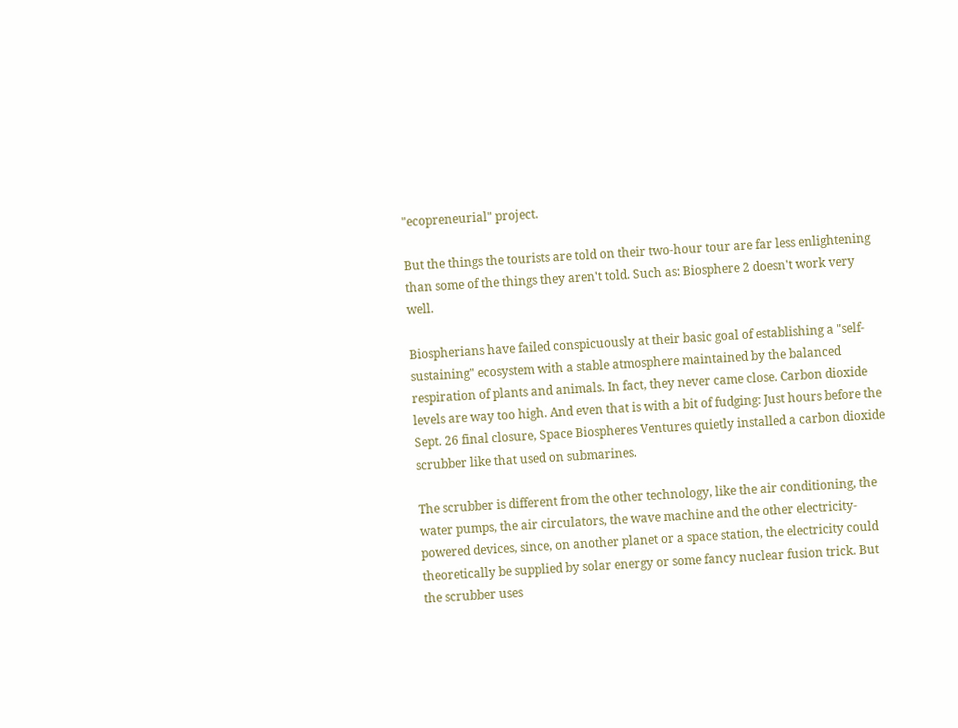"ecopreneurial" project.

But the things the tourists are told on their two-hour tour are far less enlightening than some of the things they aren't told. Such as: Biosphere 2 doesn't work very well.

Biospherians have failed conspicuously at their basic goal of establishing a "self-sustaining" ecosystem with a stable atmosphere maintained by the balanced respiration of plants and animals. In fact, they never came close. Carbon dioxide levels are way too high. And even that is with a bit of fudging: Just hours before the Sept. 26 final closure, Space Biospheres Ventures quietly installed a carbon dioxide scrubber like that used on submarines.

The scrubber is different from the other technology, like the air conditioning, the water pumps, the air circulators, the wave machine and the other electricity-powered devices, since, on another planet or a space station, the electricity could theoretically be supplied by solar energy or some fancy nuclear fusion trick. But the scrubber uses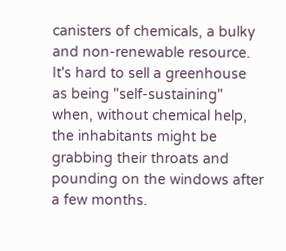canisters of chemicals, a bulky and non-renewable resource. It's hard to sell a greenhouse as being "self-sustaining" when, without chemical help, the inhabitants might be grabbing their throats and pounding on the windows after a few months.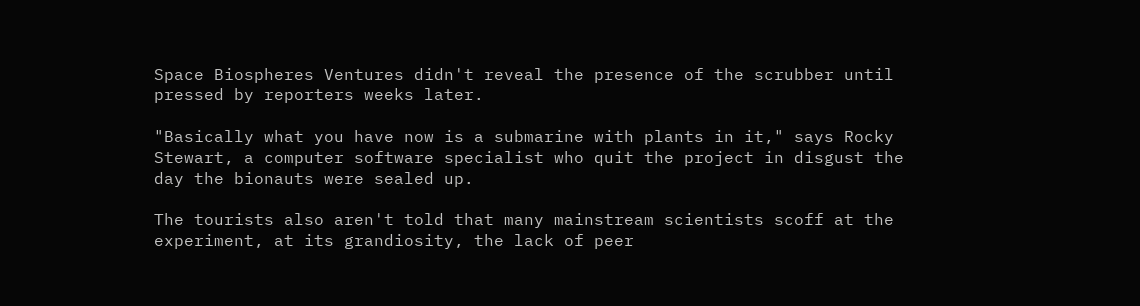Space Biospheres Ventures didn't reveal the presence of the scrubber until pressed by reporters weeks later.

"Basically what you have now is a submarine with plants in it," says Rocky Stewart, a computer software specialist who quit the project in disgust the day the bionauts were sealed up.

The tourists also aren't told that many mainstream scientists scoff at the experiment, at its grandiosity, the lack of peer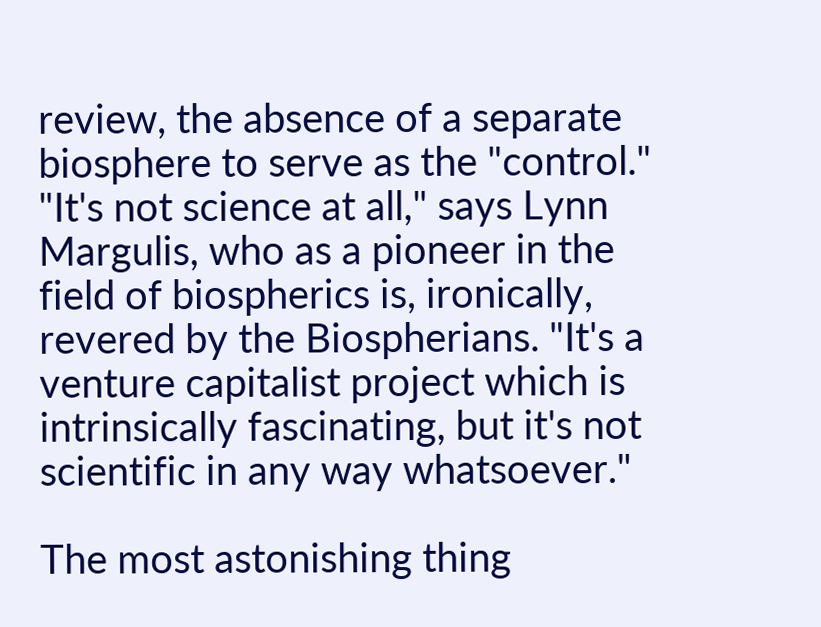review, the absence of a separate biosphere to serve as the "control." "It's not science at all," says Lynn Margulis, who as a pioneer in the field of biospherics is, ironically, revered by the Biospherians. "It's a venture capitalist project which is intrinsically fascinating, but it's not scientific in any way whatsoever."

The most astonishing thing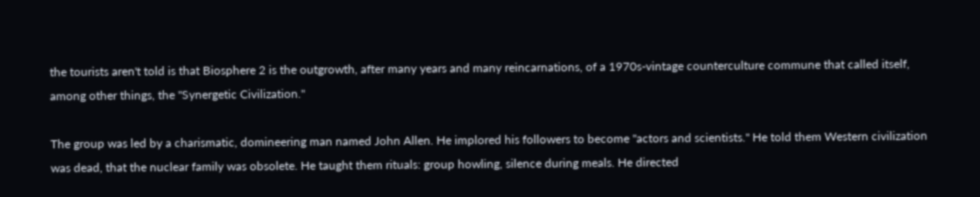the tourists aren't told is that Biosphere 2 is the outgrowth, after many years and many reincarnations, of a 1970s-vintage counterculture commune that called itself, among other things, the "Synergetic Civilization."

The group was led by a charismatic, domineering man named John Allen. He implored his followers to become "actors and scientists." He told them Western civilization was dead, that the nuclear family was obsolete. He taught them rituals: group howling, silence during meals. He directed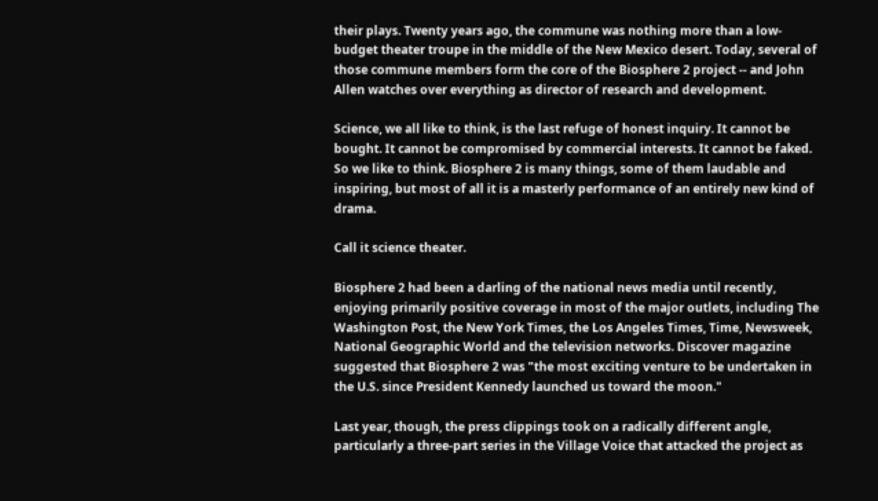their plays. Twenty years ago, the commune was nothing more than a low-budget theater troupe in the middle of the New Mexico desert. Today, several of those commune members form the core of the Biosphere 2 project -- and John Allen watches over everything as director of research and development.

Science, we all like to think, is the last refuge of honest inquiry. It cannot be bought. It cannot be compromised by commercial interests. It cannot be faked. So we like to think. Biosphere 2 is many things, some of them laudable and inspiring, but most of all it is a masterly performance of an entirely new kind of drama.

Call it science theater.

Biosphere 2 had been a darling of the national news media until recently, enjoying primarily positive coverage in most of the major outlets, including The Washington Post, the New York Times, the Los Angeles Times, Time, Newsweek, National Geographic World and the television networks. Discover magazine suggested that Biosphere 2 was "the most exciting venture to be undertaken in the U.S. since President Kennedy launched us toward the moon."

Last year, though, the press clippings took on a radically different angle, particularly a three-part series in the Village Voice that attacked the project as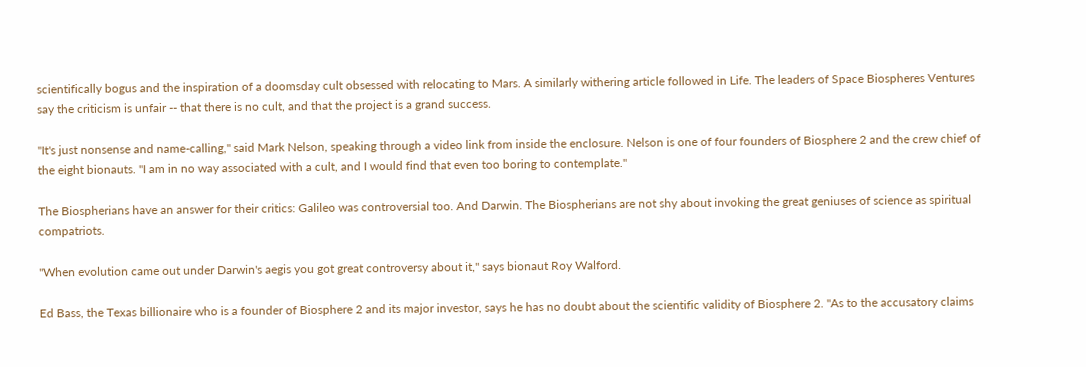scientifically bogus and the inspiration of a doomsday cult obsessed with relocating to Mars. A similarly withering article followed in Life. The leaders of Space Biospheres Ventures say the criticism is unfair -- that there is no cult, and that the project is a grand success.

"It's just nonsense and name-calling," said Mark Nelson, speaking through a video link from inside the enclosure. Nelson is one of four founders of Biosphere 2 and the crew chief of the eight bionauts. "I am in no way associated with a cult, and I would find that even too boring to contemplate."

The Biospherians have an answer for their critics: Galileo was controversial too. And Darwin. The Biospherians are not shy about invoking the great geniuses of science as spiritual compatriots.

"When evolution came out under Darwin's aegis you got great controversy about it," says bionaut Roy Walford.

Ed Bass, the Texas billionaire who is a founder of Biosphere 2 and its major investor, says he has no doubt about the scientific validity of Biosphere 2. "As to the accusatory claims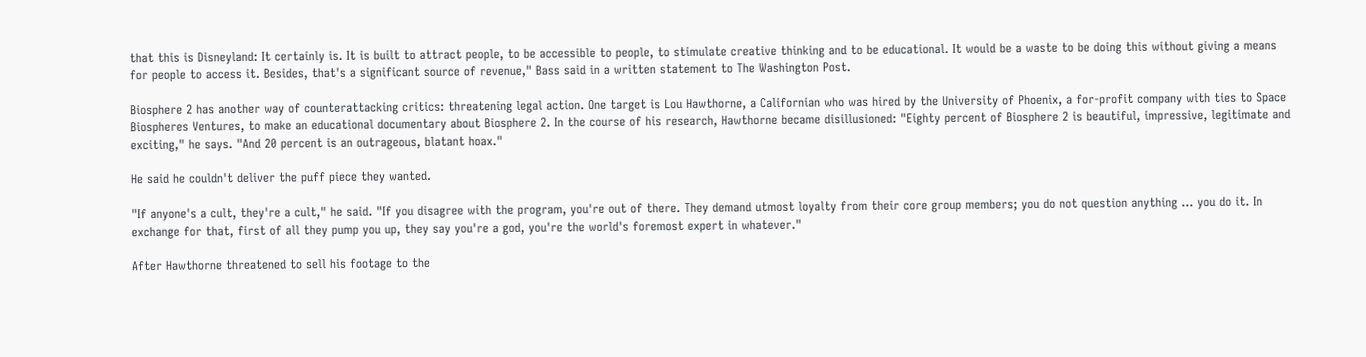that this is Disneyland: It certainly is. It is built to attract people, to be accessible to people, to stimulate creative thinking and to be educational. It would be a waste to be doing this without giving a means for people to access it. Besides, that's a significant source of revenue," Bass said in a written statement to The Washington Post.

Biosphere 2 has another way of counterattacking critics: threatening legal action. One target is Lou Hawthorne, a Californian who was hired by the University of Phoenix, a for-profit company with ties to Space Biospheres Ventures, to make an educational documentary about Biosphere 2. In the course of his research, Hawthorne became disillusioned: "Eighty percent of Biosphere 2 is beautiful, impressive, legitimate and exciting," he says. "And 20 percent is an outrageous, blatant hoax."

He said he couldn't deliver the puff piece they wanted.

"If anyone's a cult, they're a cult," he said. "If you disagree with the program, you're out of there. They demand utmost loyalty from their core group members; you do not question anything ... you do it. In exchange for that, first of all they pump you up, they say you're a god, you're the world's foremost expert in whatever."

After Hawthorne threatened to sell his footage to the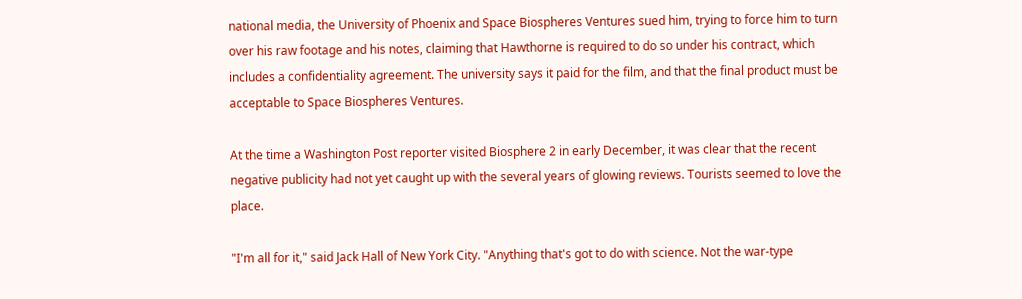national media, the University of Phoenix and Space Biospheres Ventures sued him, trying to force him to turn over his raw footage and his notes, claiming that Hawthorne is required to do so under his contract, which includes a confidentiality agreement. The university says it paid for the film, and that the final product must be acceptable to Space Biospheres Ventures.

At the time a Washington Post reporter visited Biosphere 2 in early December, it was clear that the recent negative publicity had not yet caught up with the several years of glowing reviews. Tourists seemed to love the place.

"I'm all for it," said Jack Hall of New York City. "Anything that's got to do with science. Not the war-type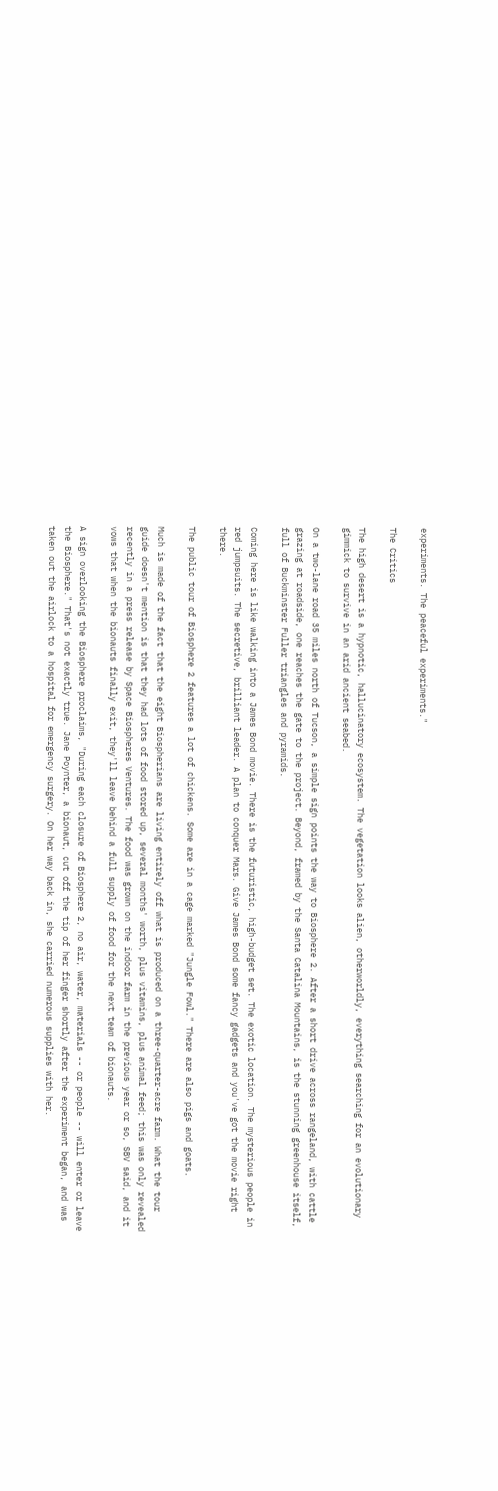experiments. The peaceful experiments."

The Critics

The high desert is a hypnotic, hallucinatory ecosystem. The vegetation looks alien, otherworldly, everything searching for an evolutionary gimmick to survive in an arid ancient seabed.

On a two-lane road 35 miles north of Tucson, a simple sign points the way to Biosphere 2. After a short drive across rangeland, with cattle grazing at roadside, one reaches the gate to the project. Beyond, framed by the Santa Catalina Mountains, is the stunning greenhouse itself, full of Buckminster Fuller triangles and pyramids.

Coming here is like walking into a James Bond movie. There is the futuristic, high-budget set. The exotic location. The mysterious people in red jumpsuits. The secretive, brilliant leader. A plan to conquer Mars. Give James Bond some fancy gadgets and you've got the movie right there.

The public tour of Biosphere 2 features a lot of chickens. Some are in a cage marked "Jungle Fowl." There are also pigs and goats.

Much is made of the fact that the eight Biospherians are living entirely off what is produced on a three-quarter-acre farm. What the tour guide doesn't mention is that they had lots of food stored up, several months' worth, plus vitamins, plus animal feed; this was only revealed recently in a press release by Space Biospheres Ventures. The food was grown on the indoor farm in the previous year or so, SBV said, and it vows that when the bionauts finally exit, they'll leave behind a full supply of food for the next team of bionauts.

A sign overlooking the Biosphere proclaims, "During each closure of Biosphere 2, no air, water, materials -- or people -- will enter or leave the Biosphere." That's not exactly true. Jane Poynter, a bionaut, cut off the tip of her finger shortly after the experiment began, and was taken out the airlock to a hospital for emergency surgery. On her way back in, she carried numerous supplies with her.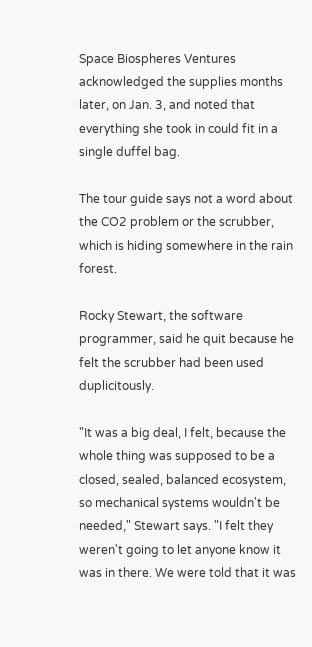Space Biospheres Ventures acknowledged the supplies months later, on Jan. 3, and noted that everything she took in could fit in a single duffel bag.

The tour guide says not a word about the CO2 problem or the scrubber, which is hiding somewhere in the rain forest.

Rocky Stewart, the software programmer, said he quit because he felt the scrubber had been used duplicitously.

"It was a big deal, I felt, because the whole thing was supposed to be a closed, sealed, balanced ecosystem, so mechanical systems wouldn't be needed," Stewart says. "I felt they weren't going to let anyone know it was in there. We were told that it was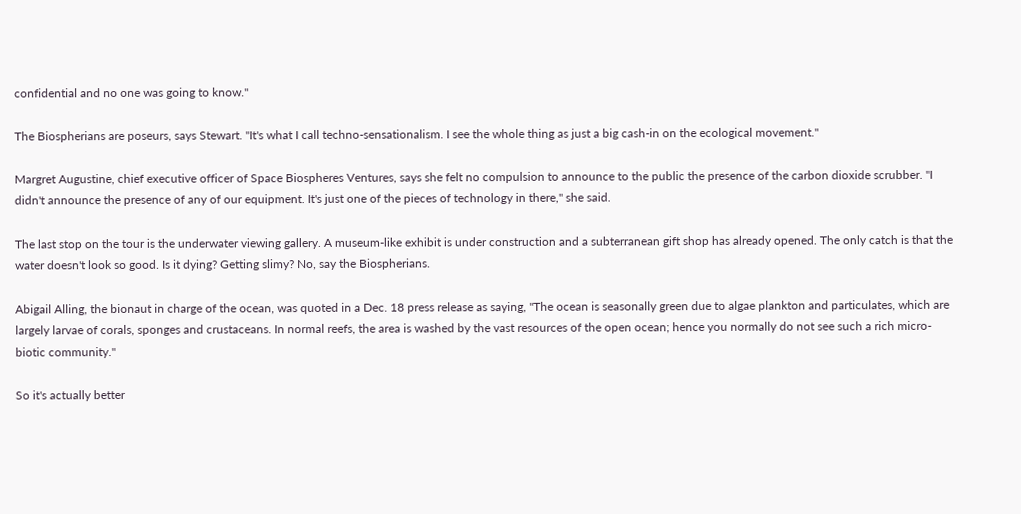confidential and no one was going to know."

The Biospherians are poseurs, says Stewart. "It's what I call techno-sensationalism. I see the whole thing as just a big cash-in on the ecological movement."

Margret Augustine, chief executive officer of Space Biospheres Ventures, says she felt no compulsion to announce to the public the presence of the carbon dioxide scrubber. "I didn't announce the presence of any of our equipment. It's just one of the pieces of technology in there," she said.

The last stop on the tour is the underwater viewing gallery. A museum-like exhibit is under construction and a subterranean gift shop has already opened. The only catch is that the water doesn't look so good. Is it dying? Getting slimy? No, say the Biospherians.

Abigail Alling, the bionaut in charge of the ocean, was quoted in a Dec. 18 press release as saying, "The ocean is seasonally green due to algae plankton and particulates, which are largely larvae of corals, sponges and crustaceans. In normal reefs, the area is washed by the vast resources of the open ocean; hence you normally do not see such a rich micro-biotic community."

So it's actually better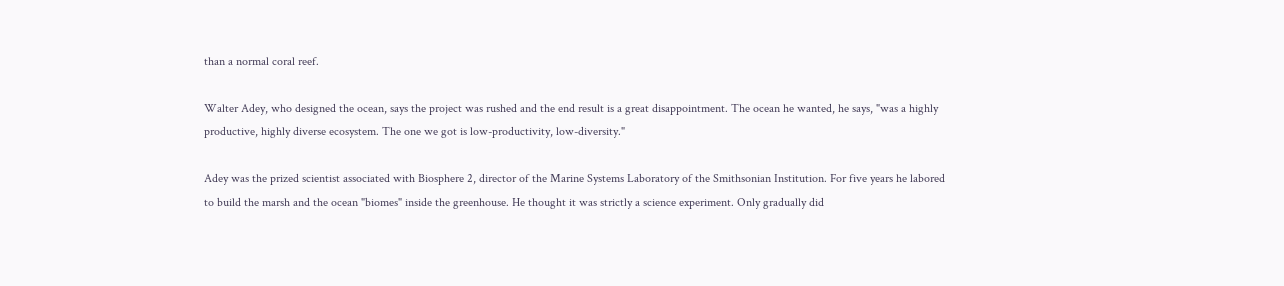than a normal coral reef.

Walter Adey, who designed the ocean, says the project was rushed and the end result is a great disappointment. The ocean he wanted, he says, "was a highly productive, highly diverse ecosystem. The one we got is low-productivity, low-diversity."

Adey was the prized scientist associated with Biosphere 2, director of the Marine Systems Laboratory of the Smithsonian Institution. For five years he labored to build the marsh and the ocean "biomes" inside the greenhouse. He thought it was strictly a science experiment. Only gradually did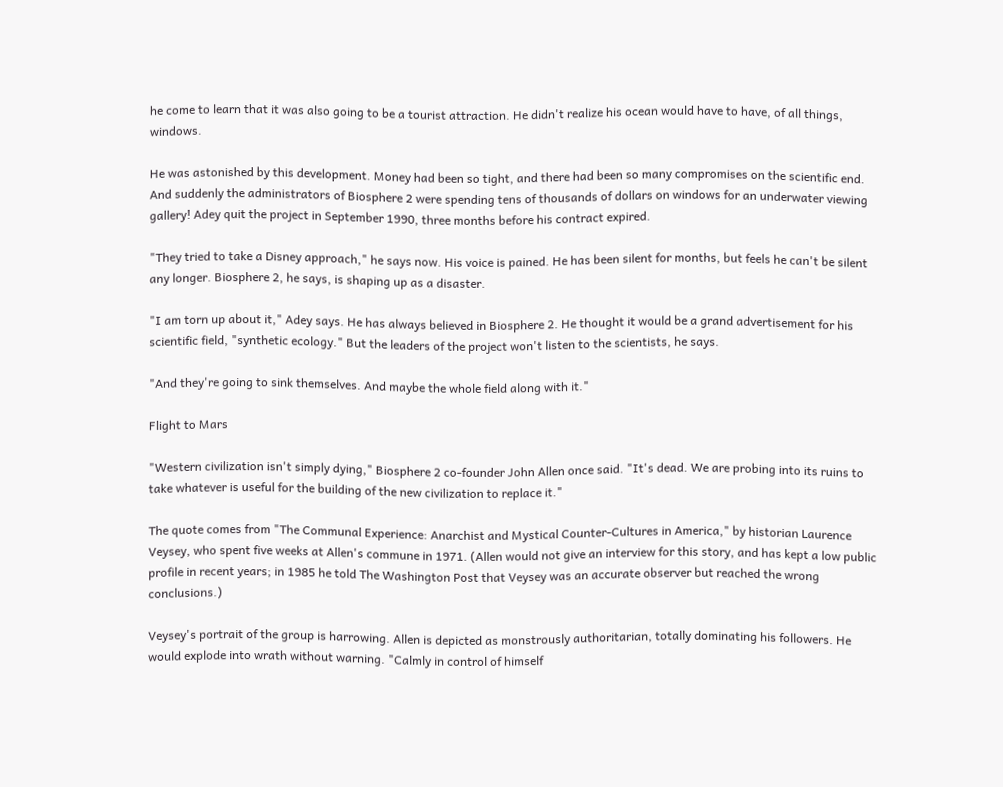he come to learn that it was also going to be a tourist attraction. He didn't realize his ocean would have to have, of all things, windows.

He was astonished by this development. Money had been so tight, and there had been so many compromises on the scientific end. And suddenly the administrators of Biosphere 2 were spending tens of thousands of dollars on windows for an underwater viewing gallery! Adey quit the project in September 1990, three months before his contract expired.

"They tried to take a Disney approach," he says now. His voice is pained. He has been silent for months, but feels he can't be silent any longer. Biosphere 2, he says, is shaping up as a disaster.

"I am torn up about it," Adey says. He has always believed in Biosphere 2. He thought it would be a grand advertisement for his scientific field, "synthetic ecology." But the leaders of the project won't listen to the scientists, he says.

"And they're going to sink themselves. And maybe the whole field along with it."

Flight to Mars

"Western civilization isn't simply dying," Biosphere 2 co-founder John Allen once said. "It's dead. We are probing into its ruins to take whatever is useful for the building of the new civilization to replace it."

The quote comes from "The Communal Experience: Anarchist and Mystical Counter-Cultures in America," by historian Laurence Veysey, who spent five weeks at Allen's commune in 1971. (Allen would not give an interview for this story, and has kept a low public profile in recent years; in 1985 he told The Washington Post that Veysey was an accurate observer but reached the wrong conclusions.)

Veysey's portrait of the group is harrowing. Allen is depicted as monstrously authoritarian, totally dominating his followers. He would explode into wrath without warning. "Calmly in control of himself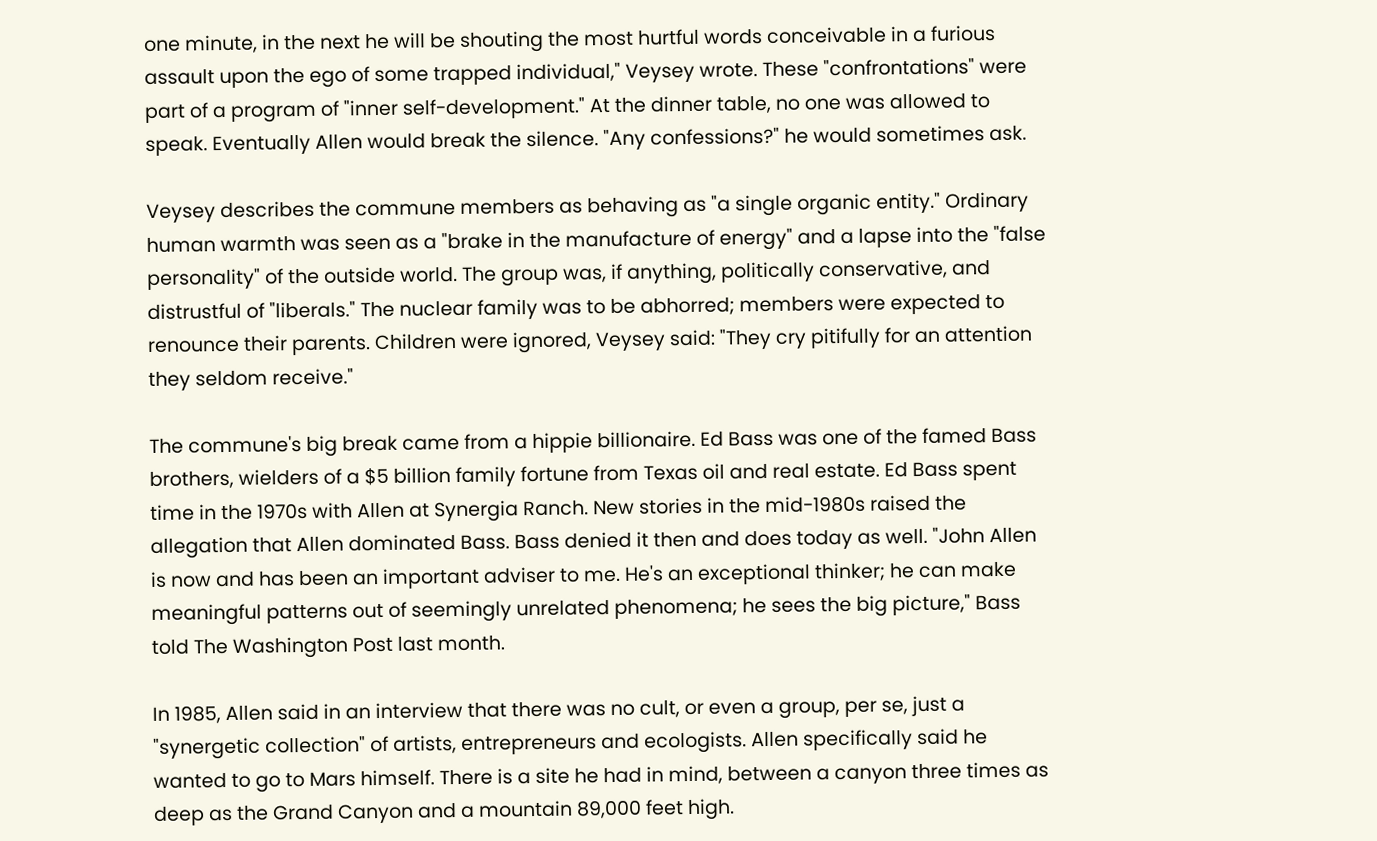one minute, in the next he will be shouting the most hurtful words conceivable in a furious assault upon the ego of some trapped individual," Veysey wrote. These "confrontations" were part of a program of "inner self-development." At the dinner table, no one was allowed to speak. Eventually Allen would break the silence. "Any confessions?" he would sometimes ask.

Veysey describes the commune members as behaving as "a single organic entity." Ordinary human warmth was seen as a "brake in the manufacture of energy" and a lapse into the "false personality" of the outside world. The group was, if anything, politically conservative, and distrustful of "liberals." The nuclear family was to be abhorred; members were expected to renounce their parents. Children were ignored, Veysey said: "They cry pitifully for an attention they seldom receive."

The commune's big break came from a hippie billionaire. Ed Bass was one of the famed Bass brothers, wielders of a $5 billion family fortune from Texas oil and real estate. Ed Bass spent time in the 1970s with Allen at Synergia Ranch. New stories in the mid-1980s raised the allegation that Allen dominated Bass. Bass denied it then and does today as well. "John Allen is now and has been an important adviser to me. He's an exceptional thinker; he can make meaningful patterns out of seemingly unrelated phenomena; he sees the big picture," Bass told The Washington Post last month.

In 1985, Allen said in an interview that there was no cult, or even a group, per se, just a "synergetic collection" of artists, entrepreneurs and ecologists. Allen specifically said he wanted to go to Mars himself. There is a site he had in mind, between a canyon three times as deep as the Grand Canyon and a mountain 89,000 feet high.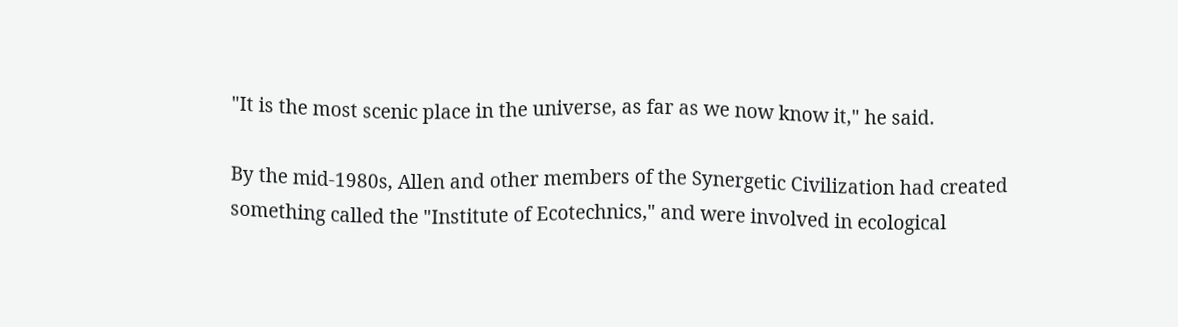"It is the most scenic place in the universe, as far as we now know it," he said.

By the mid-1980s, Allen and other members of the Synergetic Civilization had created something called the "Institute of Ecotechnics," and were involved in ecological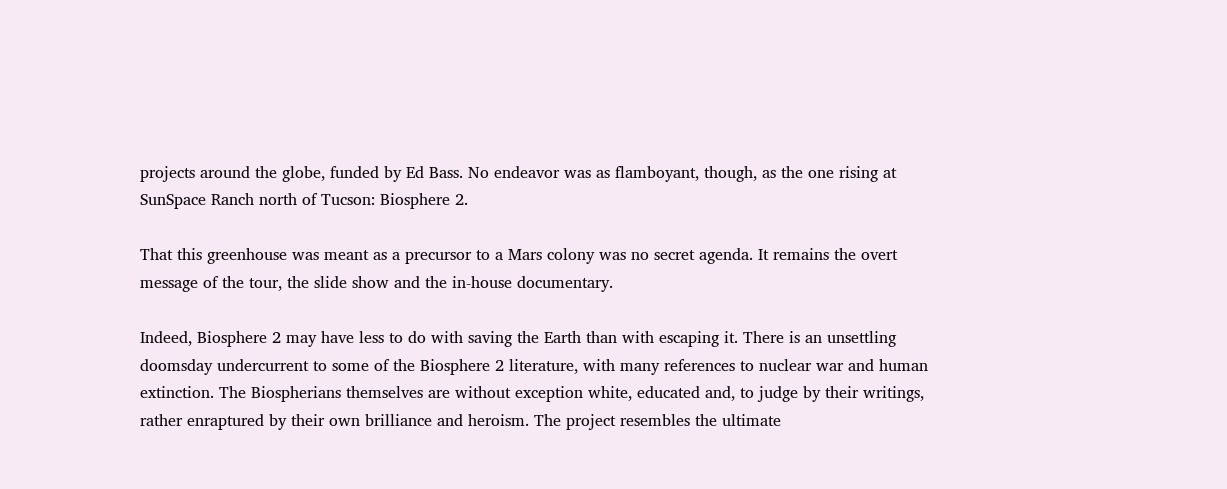projects around the globe, funded by Ed Bass. No endeavor was as flamboyant, though, as the one rising at SunSpace Ranch north of Tucson: Biosphere 2.

That this greenhouse was meant as a precursor to a Mars colony was no secret agenda. It remains the overt message of the tour, the slide show and the in-house documentary.

Indeed, Biosphere 2 may have less to do with saving the Earth than with escaping it. There is an unsettling doomsday undercurrent to some of the Biosphere 2 literature, with many references to nuclear war and human extinction. The Biospherians themselves are without exception white, educated and, to judge by their writings, rather enraptured by their own brilliance and heroism. The project resembles the ultimate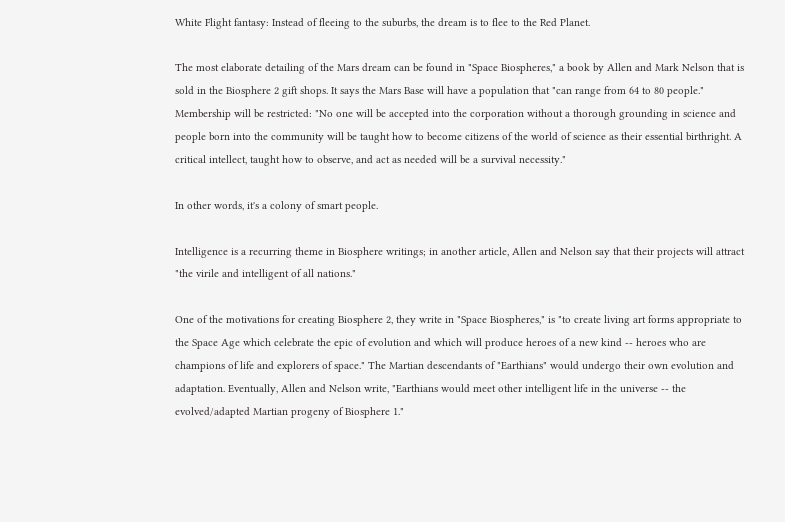White Flight fantasy: Instead of fleeing to the suburbs, the dream is to flee to the Red Planet.

The most elaborate detailing of the Mars dream can be found in "Space Biospheres," a book by Allen and Mark Nelson that is sold in the Biosphere 2 gift shops. It says the Mars Base will have a population that "can range from 64 to 80 people." Membership will be restricted: "No one will be accepted into the corporation without a thorough grounding in science and people born into the community will be taught how to become citizens of the world of science as their essential birthright. A critical intellect, taught how to observe, and act as needed will be a survival necessity."

In other words, it's a colony of smart people.

Intelligence is a recurring theme in Biosphere writings; in another article, Allen and Nelson say that their projects will attract "the virile and intelligent of all nations."

One of the motivations for creating Biosphere 2, they write in "Space Biospheres," is "to create living art forms appropriate to the Space Age which celebrate the epic of evolution and which will produce heroes of a new kind -- heroes who are champions of life and explorers of space." The Martian descendants of "Earthians" would undergo their own evolution and adaptation. Eventually, Allen and Nelson write, "Earthians would meet other intelligent life in the universe -- the evolved/adapted Martian progeny of Biosphere 1."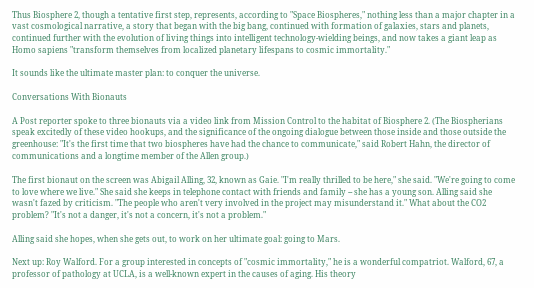Thus Biosphere 2, though a tentative first step, represents, according to "Space Biospheres," nothing less than a major chapter in a vast cosmological narrative, a story that began with the big bang, continued with formation of galaxies, stars and planets, continued further with the evolution of living things into intelligent technology-wielding beings, and now takes a giant leap as Homo sapiens "transform themselves from localized planetary lifespans to cosmic immortality."

It sounds like the ultimate master plan: to conquer the universe.

Conversations With Bionauts

A Post reporter spoke to three bionauts via a video link from Mission Control to the habitat of Biosphere 2. (The Biospherians speak excitedly of these video hookups, and the significance of the ongoing dialogue between those inside and those outside the greenhouse: "It's the first time that two biospheres have had the chance to communicate," said Robert Hahn, the director of communications and a longtime member of the Allen group.)

The first bionaut on the screen was Abigail Alling, 32, known as Gaie. "I'm really thrilled to be here," she said. "We're going to come to love where we live." She said she keeps in telephone contact with friends and family -- she has a young son. Alling said she wasn't fazed by criticism. "The people who aren't very involved in the project may misunderstand it." What about the CO2 problem? "It's not a danger, it's not a concern, it's not a problem."

Alling said she hopes, when she gets out, to work on her ultimate goal: going to Mars.

Next up: Roy Walford. For a group interested in concepts of "cosmic immortality," he is a wonderful compatriot. Walford, 67, a professor of pathology at UCLA, is a well-known expert in the causes of aging. His theory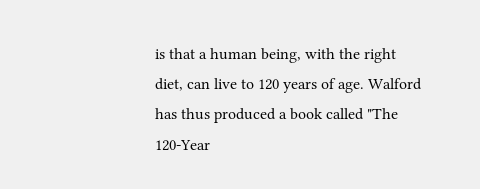is that a human being, with the right diet, can live to 120 years of age. Walford has thus produced a book called "The 120-Year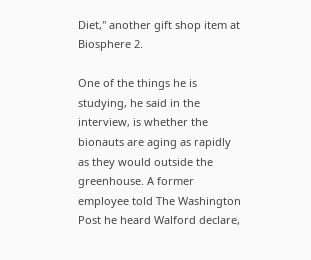Diet," another gift shop item at Biosphere 2.

One of the things he is studying, he said in the interview, is whether the bionauts are aging as rapidly as they would outside the greenhouse. A former employee told The Washington Post he heard Walford declare,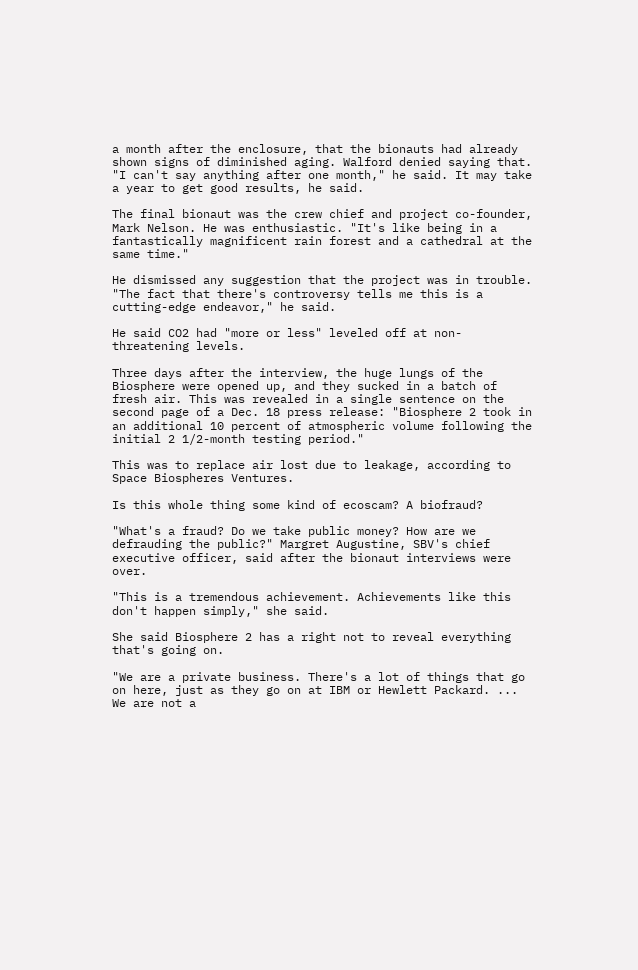a month after the enclosure, that the bionauts had already shown signs of diminished aging. Walford denied saying that. "I can't say anything after one month," he said. It may take a year to get good results, he said.

The final bionaut was the crew chief and project co-founder, Mark Nelson. He was enthusiastic. "It's like being in a fantastically magnificent rain forest and a cathedral at the same time."

He dismissed any suggestion that the project was in trouble. "The fact that there's controversy tells me this is a cutting-edge endeavor," he said.

He said CO2 had "more or less" leveled off at non-threatening levels.

Three days after the interview, the huge lungs of the Biosphere were opened up, and they sucked in a batch of fresh air. This was revealed in a single sentence on the second page of a Dec. 18 press release: "Biosphere 2 took in an additional 10 percent of atmospheric volume following the initial 2 1/2-month testing period."

This was to replace air lost due to leakage, according to Space Biospheres Ventures.

Is this whole thing some kind of ecoscam? A biofraud?

"What's a fraud? Do we take public money? How are we defrauding the public?" Margret Augustine, SBV's chief executive officer, said after the bionaut interviews were over.

"This is a tremendous achievement. Achievements like this don't happen simply," she said.

She said Biosphere 2 has a right not to reveal everything that's going on.

"We are a private business. There's a lot of things that go on here, just as they go on at IBM or Hewlett Packard. ... We are not a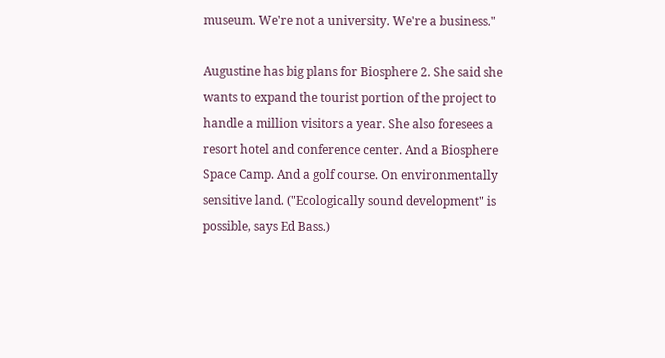museum. We're not a university. We're a business."

Augustine has big plans for Biosphere 2. She said she wants to expand the tourist portion of the project to handle a million visitors a year. She also foresees a resort hotel and conference center. And a Biosphere Space Camp. And a golf course. On environmentally sensitive land. ("Ecologically sound development" is possible, says Ed Bass.)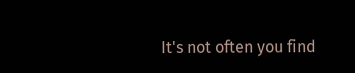It's not often you find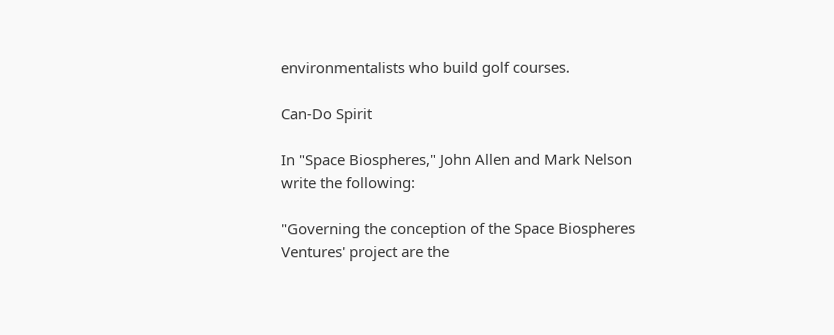environmentalists who build golf courses.

Can-Do Spirit

In "Space Biospheres," John Allen and Mark Nelson write the following:

"Governing the conception of the Space Biospheres Ventures' project are the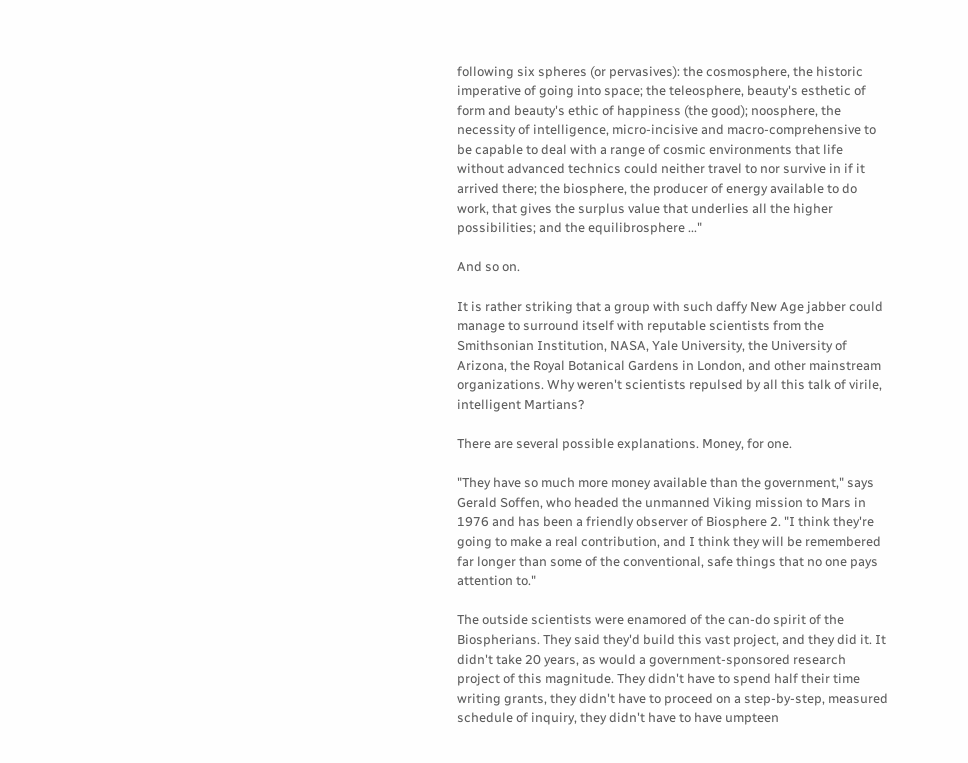following six spheres (or pervasives): the cosmosphere, the historic imperative of going into space; the teleosphere, beauty's esthetic of form and beauty's ethic of happiness (the good); noosphere, the necessity of intelligence, micro-incisive and macro-comprehensive to be capable to deal with a range of cosmic environments that life without advanced technics could neither travel to nor survive in if it arrived there; the biosphere, the producer of energy available to do work, that gives the surplus value that underlies all the higher possibilities; and the equilibrosphere ..."

And so on.

It is rather striking that a group with such daffy New Age jabber could manage to surround itself with reputable scientists from the Smithsonian Institution, NASA, Yale University, the University of Arizona, the Royal Botanical Gardens in London, and other mainstream organizations. Why weren't scientists repulsed by all this talk of virile, intelligent Martians?

There are several possible explanations. Money, for one.

"They have so much more money available than the government," says Gerald Soffen, who headed the unmanned Viking mission to Mars in 1976 and has been a friendly observer of Biosphere 2. "I think they're going to make a real contribution, and I think they will be remembered far longer than some of the conventional, safe things that no one pays attention to."

The outside scientists were enamored of the can-do spirit of the Biospherians. They said they'd build this vast project, and they did it. It didn't take 20 years, as would a government-sponsored research project of this magnitude. They didn't have to spend half their time writing grants, they didn't have to proceed on a step-by-step, measured schedule of inquiry, they didn't have to have umpteen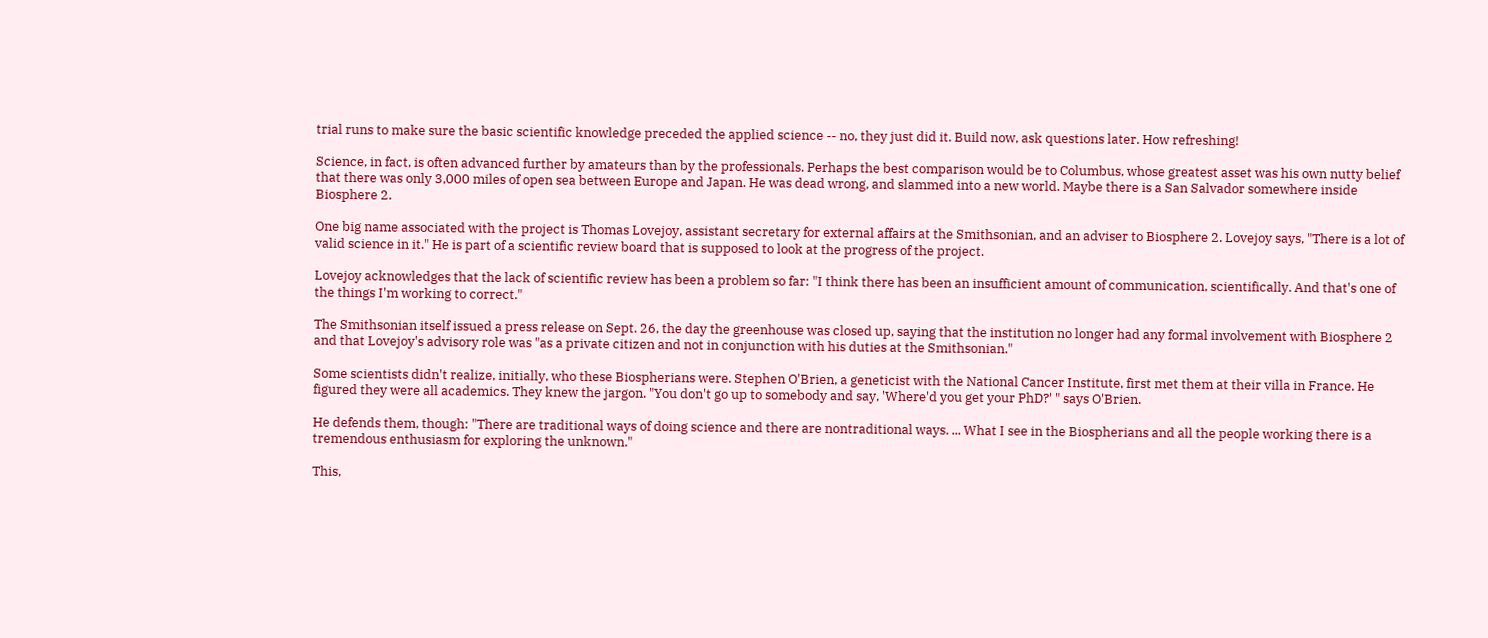trial runs to make sure the basic scientific knowledge preceded the applied science -- no, they just did it. Build now, ask questions later. How refreshing!

Science, in fact, is often advanced further by amateurs than by the professionals. Perhaps the best comparison would be to Columbus, whose greatest asset was his own nutty belief that there was only 3,000 miles of open sea between Europe and Japan. He was dead wrong, and slammed into a new world. Maybe there is a San Salvador somewhere inside Biosphere 2.

One big name associated with the project is Thomas Lovejoy, assistant secretary for external affairs at the Smithsonian, and an adviser to Biosphere 2. Lovejoy says, "There is a lot of valid science in it." He is part of a scientific review board that is supposed to look at the progress of the project.

Lovejoy acknowledges that the lack of scientific review has been a problem so far: "I think there has been an insufficient amount of communication, scientifically. And that's one of the things I'm working to correct."

The Smithsonian itself issued a press release on Sept. 26, the day the greenhouse was closed up, saying that the institution no longer had any formal involvement with Biosphere 2 and that Lovejoy's advisory role was "as a private citizen and not in conjunction with his duties at the Smithsonian."

Some scientists didn't realize, initially, who these Biospherians were. Stephen O'Brien, a geneticist with the National Cancer Institute, first met them at their villa in France. He figured they were all academics. They knew the jargon. "You don't go up to somebody and say, 'Where'd you get your PhD?' " says O'Brien.

He defends them, though: "There are traditional ways of doing science and there are nontraditional ways. ... What I see in the Biospherians and all the people working there is a tremendous enthusiasm for exploring the unknown."

This,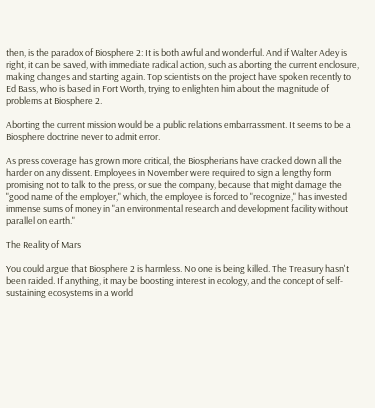then, is the paradox of Biosphere 2: It is both awful and wonderful. And if Walter Adey is right, it can be saved, with immediate radical action, such as aborting the current enclosure, making changes and starting again. Top scientists on the project have spoken recently to Ed Bass, who is based in Fort Worth, trying to enlighten him about the magnitude of problems at Biosphere 2.

Aborting the current mission would be a public relations embarrassment. It seems to be a Biosphere doctrine never to admit error.

As press coverage has grown more critical, the Biospherians have cracked down all the harder on any dissent. Employees in November were required to sign a lengthy form promising not to talk to the press, or sue the company, because that might damage the "good name of the employer," which, the employee is forced to "recognize," has invested immense sums of money in "an environmental research and development facility without parallel on earth."

The Reality of Mars

You could argue that Biosphere 2 is harmless. No one is being killed. The Treasury hasn't been raided. If anything, it may be boosting interest in ecology, and the concept of self-sustaining ecosystems in a world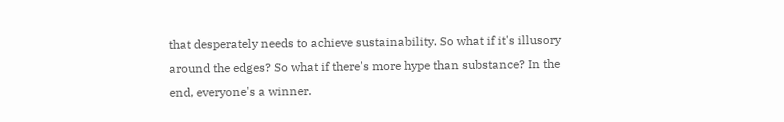that desperately needs to achieve sustainability. So what if it's illusory around the edges? So what if there's more hype than substance? In the end, everyone's a winner.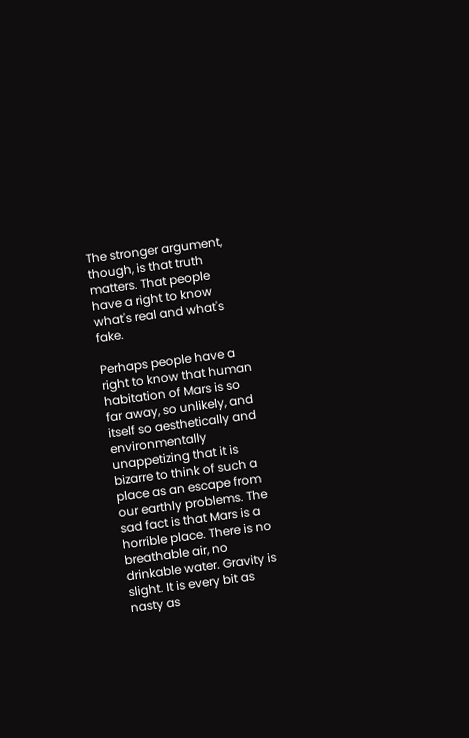The stronger argument, though, is that truth matters. That people have a right to know what's real and what's fake.

Perhaps people have a right to know that human habitation of Mars is so far away, so unlikely, and itself so aesthetically and environmentally unappetizing that it is bizarre to think of such a place as an escape from our earthly problems. The sad fact is that Mars is a horrible place. There is no breathable air, no drinkable water. Gravity is slight. It is every bit as nasty as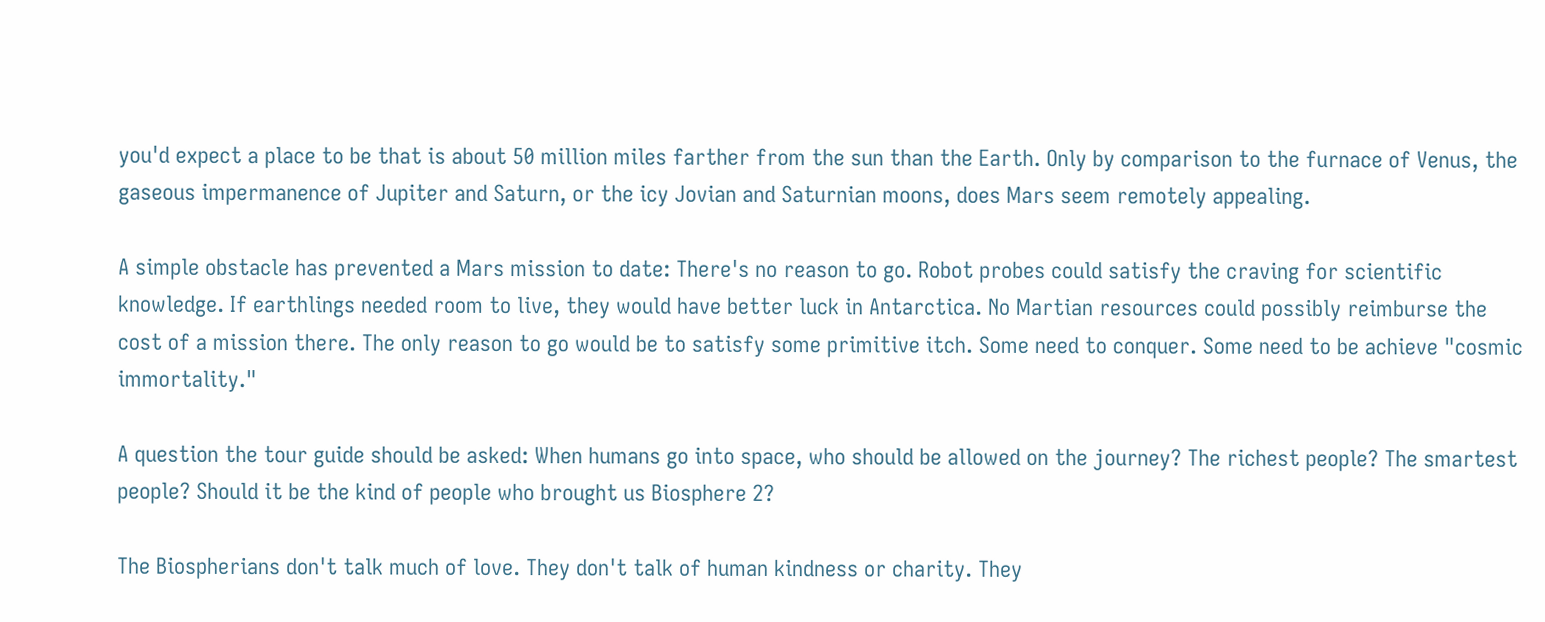you'd expect a place to be that is about 50 million miles farther from the sun than the Earth. Only by comparison to the furnace of Venus, the gaseous impermanence of Jupiter and Saturn, or the icy Jovian and Saturnian moons, does Mars seem remotely appealing.

A simple obstacle has prevented a Mars mission to date: There's no reason to go. Robot probes could satisfy the craving for scientific knowledge. If earthlings needed room to live, they would have better luck in Antarctica. No Martian resources could possibly reimburse the cost of a mission there. The only reason to go would be to satisfy some primitive itch. Some need to conquer. Some need to be achieve "cosmic immortality."

A question the tour guide should be asked: When humans go into space, who should be allowed on the journey? The richest people? The smartest people? Should it be the kind of people who brought us Biosphere 2?

The Biospherians don't talk much of love. They don't talk of human kindness or charity. They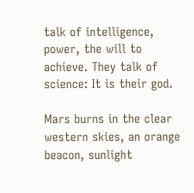talk of intelligence, power, the will to achieve. They talk of science: It is their god.

Mars burns in the clear western skies, an orange beacon, sunlight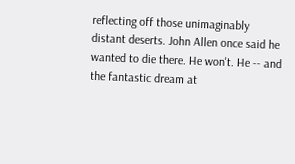reflecting off those unimaginably distant deserts. John Allen once said he wanted to die there. He won't. He -- and the fantastic dream at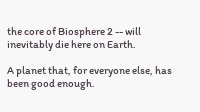the core of Biosphere 2 -- will inevitably die here on Earth.

A planet that, for everyone else, has been good enough.